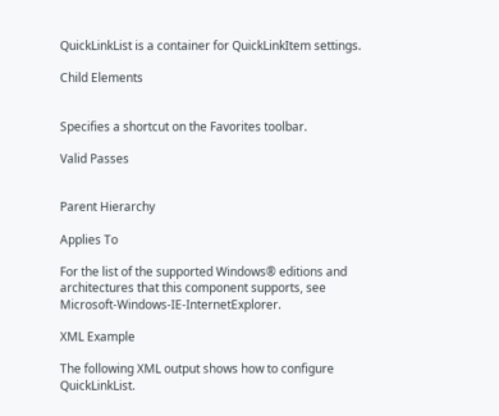QuickLinkList is a container for QuickLinkItem settings.

Child Elements


Specifies a shortcut on the Favorites toolbar.

Valid Passes


Parent Hierarchy

Applies To

For the list of the supported Windows® editions and architectures that this component supports, see Microsoft-Windows-IE-InternetExplorer.

XML Example

The following XML output shows how to configure QuickLinkList.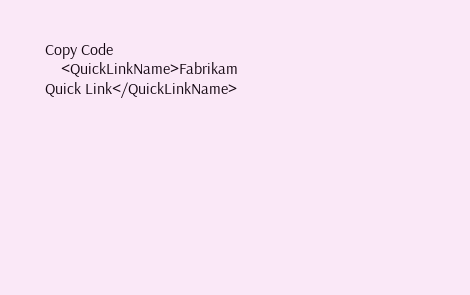Copy Code
    <QuickLinkName>Fabrikam Quick Link</QuickLinkName>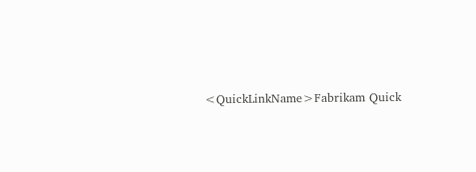<QuickLinkName>Fabrikam Quick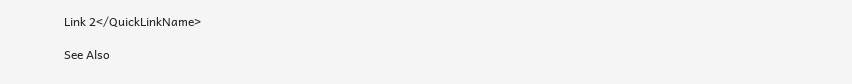Link 2</QuickLinkName>

See Also